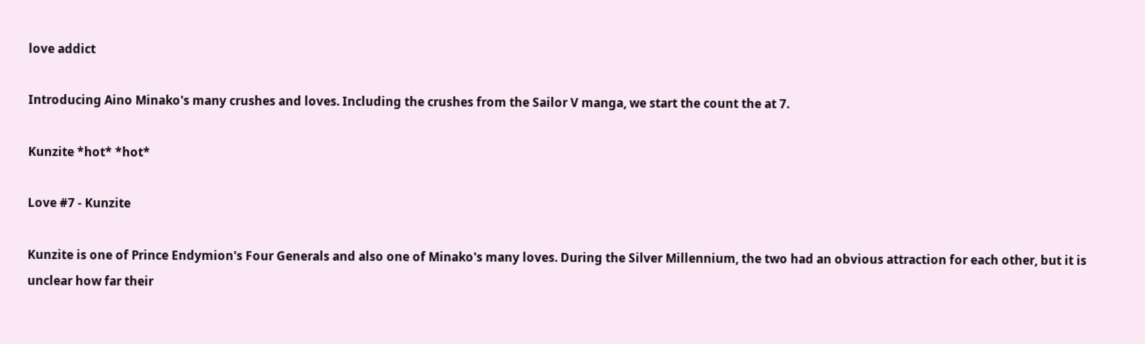love addict

Introducing Aino Minako's many crushes and loves. Including the crushes from the Sailor V manga, we start the count the at 7.

Kunzite *hot* *hot*

Love #7 - Kunzite

Kunzite is one of Prince Endymion's Four Generals and also one of Minako's many loves. During the Silver Millennium, the two had an obvious attraction for each other, but it is unclear how far their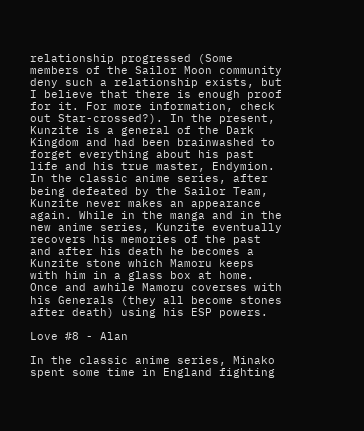relationship progressed (Some members of the Sailor Moon community deny such a relationship exists, but I believe that there is enough proof for it. For more information, check out Star-crossed?). In the present, Kunzite is a general of the Dark Kingdom and had been brainwashed to forget everything about his past life and his true master, Endymion. In the classic anime series, after being defeated by the Sailor Team, Kunzite never makes an appearance again. While in the manga and in the new anime series, Kunzite eventually recovers his memories of the past and after his death he becomes a Kunzite stone which Mamoru keeps with him in a glass box at home. Once and awhile Mamoru coverses with his Generals (they all become stones after death) using his ESP powers.

Love #8 - Alan

In the classic anime series, Minako spent some time in England fighting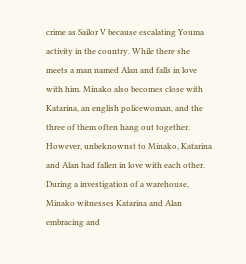crime as Sailor V because escalating Youma activity in the country. While there she meets a man named Alan and falls in love with him. Minako also becomes close with Katarina, an english policewoman, and the three of them often hang out together. However, unbeknownst to Minako, Katarina and Alan had fallen in love with each other. During a investigation of a warehouse, Minako witnesses Katarina and Alan embracing and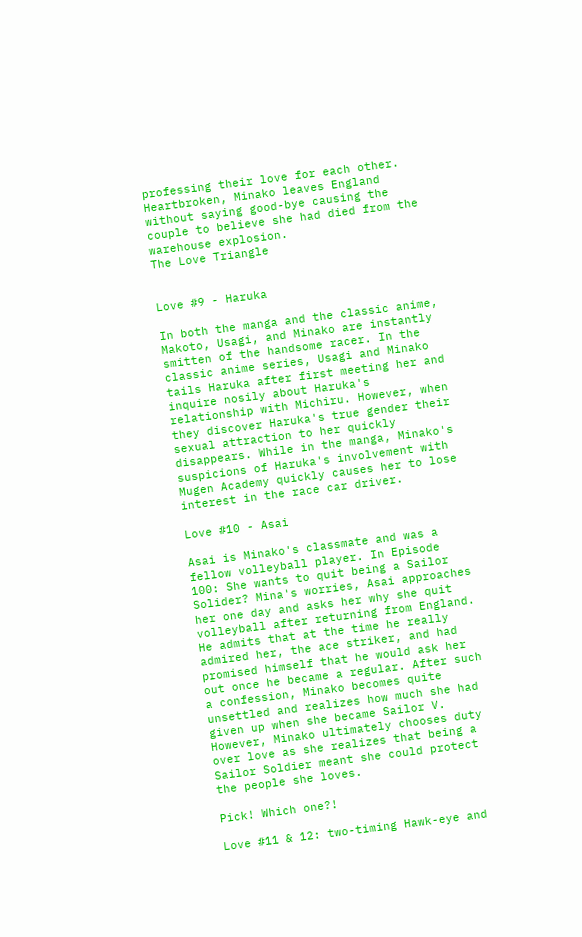professing their love for each other. Heartbroken, Minako leaves England without saying good-bye causing the couple to believe she had died from the warehouse explosion.
The Love Triangle


Love #9 - Haruka

In both the manga and the classic anime, Makoto, Usagi, and Minako are instantly smitten of the handsome racer. In the classic anime series, Usagi and Minako tails Haruka after first meeting her and inquire nosily about Haruka's relationship with Michiru. However, when they discover Haruka's true gender their sexual attraction to her quickly disappears. While in the manga, Minako's suspicions of Haruka's involvement with Mugen Academy quickly causes her to lose interest in the race car driver.

Love #10 - Asai

Asai is Minako's classmate and was a fellow volleyball player. In Episode 100: She wants to quit being a Sailor Solider? Mina's worries, Asai approaches her one day and asks her why she quit volleyball after returning from England. He admits that at the time he really admired her, the ace striker, and had promised himself that he would ask her out once he became a regular. After such a confession, Minako becomes quite unsettled and realizes how much she had given up when she became Sailor V. However, Minako ultimately chooses duty over love as she realizes that being a Sailor Soldier meant she could protect the people she loves.

Pick! Which one?!

Love #11 & 12: two-timing Hawk-eye and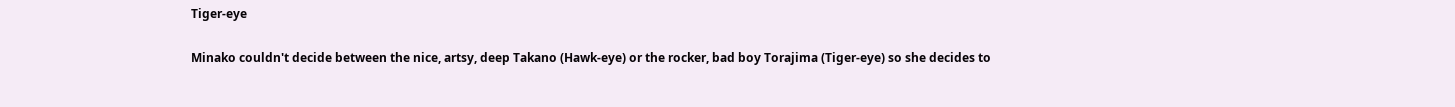Tiger-eye

Minako couldn't decide between the nice, artsy, deep Takano (Hawk-eye) or the rocker, bad boy Torajima (Tiger-eye) so she decides to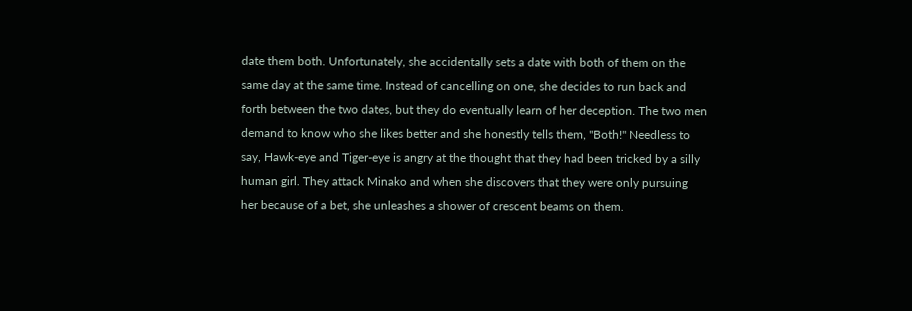date them both. Unfortunately, she accidentally sets a date with both of them on the same day at the same time. Instead of cancelling on one, she decides to run back and forth between the two dates, but they do eventually learn of her deception. The two men demand to know who she likes better and she honestly tells them, "Both!" Needless to say, Hawk-eye and Tiger-eye is angry at the thought that they had been tricked by a silly human girl. They attack Minako and when she discovers that they were only pursuing her because of a bet, she unleashes a shower of crescent beams on them.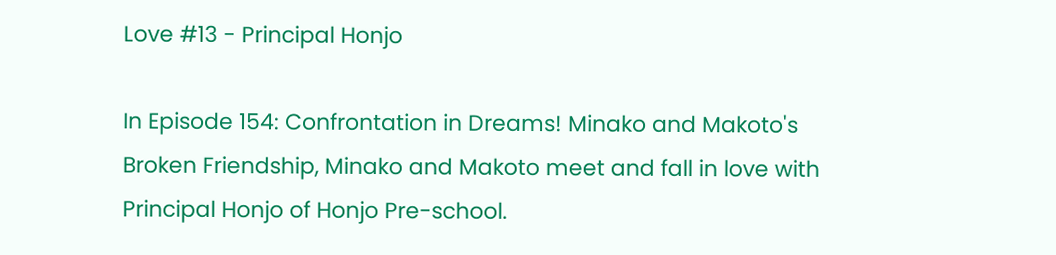Love #13 - Principal Honjo

In Episode 154: Confrontation in Dreams! Minako and Makoto's Broken Friendship, Minako and Makoto meet and fall in love with Principal Honjo of Honjo Pre-school.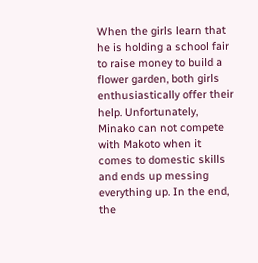When the girls learn that he is holding a school fair to raise money to build a flower garden, both girls enthusiastically offer their help. Unfortunately, Minako can not compete with Makoto when it comes to domestic skills and ends up messing everything up. In the end, the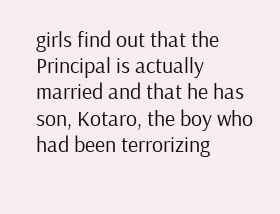girls find out that the Principal is actually married and that he has son, Kotaro, the boy who had been terrorizing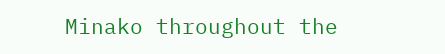Minako throughout the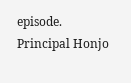episode.
Principal Honjo